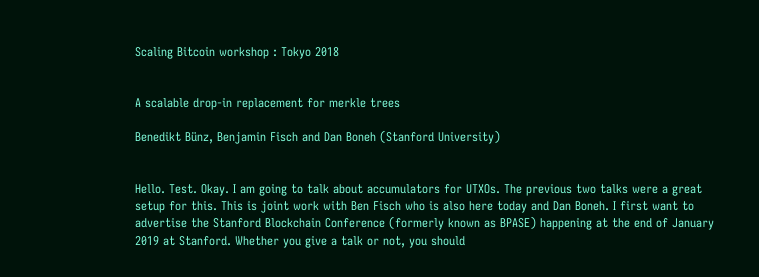Scaling Bitcoin workshop : Tokyo 2018


A scalable drop-in replacement for merkle trees

Benedikt Bünz, Benjamin Fisch and Dan Boneh (Stanford University)


Hello. Test. Okay. I am going to talk about accumulators for UTXOs. The previous two talks were a great setup for this. This is joint work with Ben Fisch who is also here today and Dan Boneh. I first want to advertise the Stanford Blockchain Conference (formerly known as BPASE) happening at the end of January 2019 at Stanford. Whether you give a talk or not, you should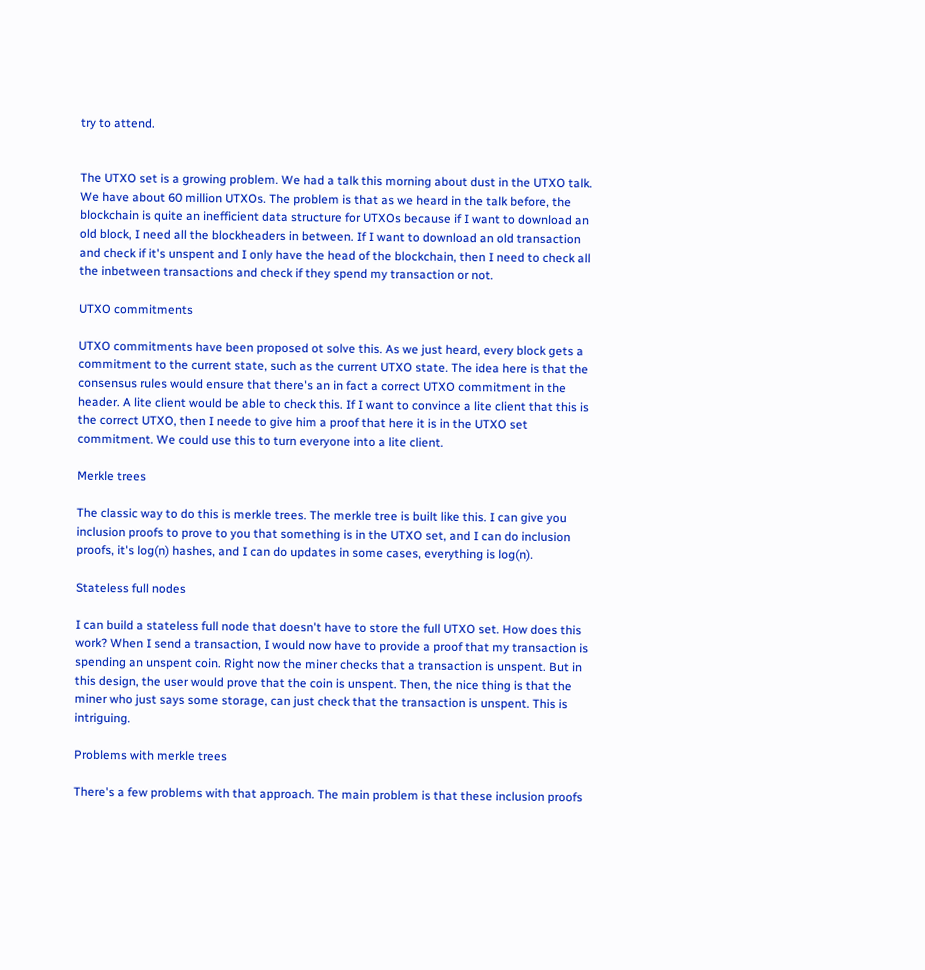try to attend.


The UTXO set is a growing problem. We had a talk this morning about dust in the UTXO talk. We have about 60 million UTXOs. The problem is that as we heard in the talk before, the blockchain is quite an inefficient data structure for UTXOs because if I want to download an old block, I need all the blockheaders in between. If I want to download an old transaction and check if it's unspent and I only have the head of the blockchain, then I need to check all the inbetween transactions and check if they spend my transaction or not.

UTXO commitments

UTXO commitments have been proposed ot solve this. As we just heard, every block gets a commitment to the current state, such as the current UTXO state. The idea here is that the consensus rules would ensure that there's an in fact a correct UTXO commitment in the header. A lite client would be able to check this. If I want to convince a lite client that this is the correct UTXO, then I neede to give him a proof that here it is in the UTXO set commitment. We could use this to turn everyone into a lite client.

Merkle trees

The classic way to do this is merkle trees. The merkle tree is built like this. I can give you inclusion proofs to prove to you that something is in the UTXO set, and I can do inclusion proofs, it's log(n) hashes, and I can do updates in some cases, everything is log(n).

Stateless full nodes

I can build a stateless full node that doesn't have to store the full UTXO set. How does this work? When I send a transaction, I would now have to provide a proof that my transaction is spending an unspent coin. Right now the miner checks that a transaction is unspent. But in this design, the user would prove that the coin is unspent. Then, the nice thing is that the miner who just says some storage, can just check that the transaction is unspent. This is intriguing.

Problems with merkle trees

There's a few problems with that approach. The main problem is that these inclusion proofs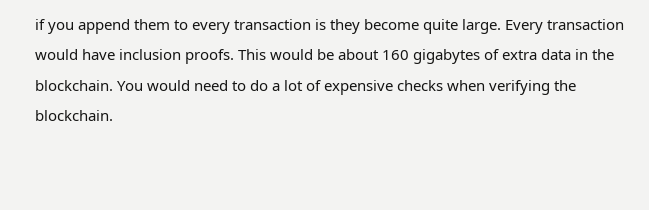if you append them to every transaction is they become quite large. Every transaction would have inclusion proofs. This would be about 160 gigabytes of extra data in the blockchain. You would need to do a lot of expensive checks when verifying the blockchain.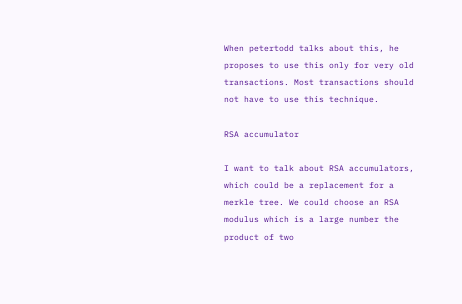When petertodd talks about this, he proposes to use this only for very old transactions. Most transactions should not have to use this technique.

RSA accumulator

I want to talk about RSA accumulators, which could be a replacement for a merkle tree. We could choose an RSA modulus which is a large number the product of two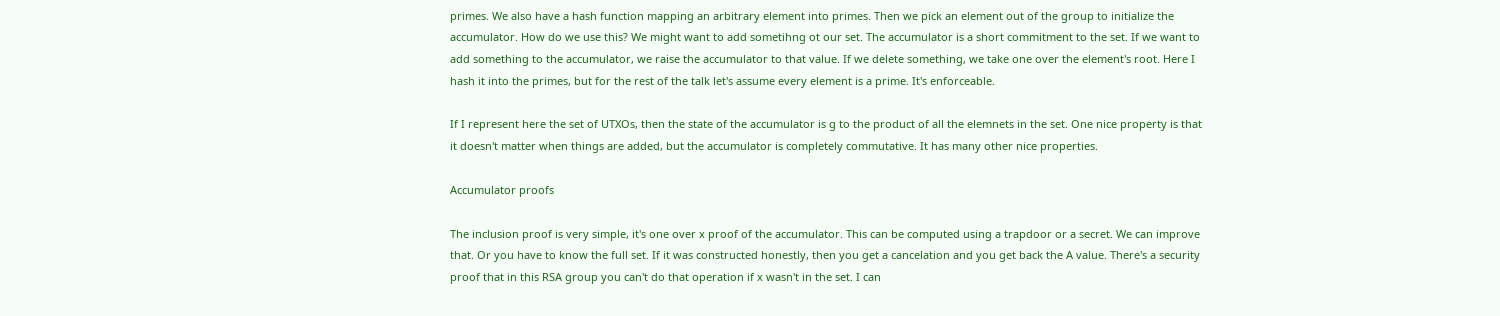primes. We also have a hash function mapping an arbitrary element into primes. Then we pick an element out of the group to initialize the accumulator. How do we use this? We might want to add sometihng ot our set. The accumulator is a short commitment to the set. If we want to add something to the accumulator, we raise the accumulator to that value. If we delete something, we take one over the element's root. Here I hash it into the primes, but for the rest of the talk let's assume every element is a prime. It's enforceable.

If I represent here the set of UTXOs, then the state of the accumulator is g to the product of all the elemnets in the set. One nice property is that it doesn't matter when things are added, but the accumulator is completely commutative. It has many other nice properties.

Accumulator proofs

The inclusion proof is very simple, it's one over x proof of the accumulator. This can be computed using a trapdoor or a secret. We can improve that. Or you have to know the full set. If it was constructed honestly, then you get a cancelation and you get back the A value. There's a security proof that in this RSA group you can't do that operation if x wasn't in the set. I can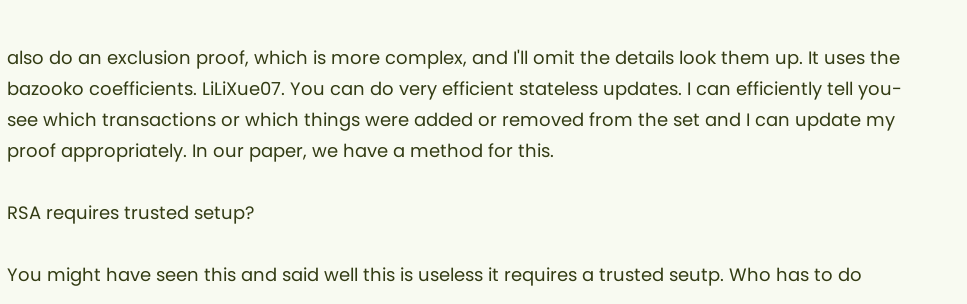also do an exclusion proof, which is more complex, and I'll omit the details look them up. It uses the bazooko coefficients. LiLiXue07. You can do very efficient stateless updates. I can efficiently tell you- see which transactions or which things were added or removed from the set and I can update my proof appropriately. In our paper, we have a method for this.

RSA requires trusted setup?

You might have seen this and said well this is useless it requires a trusted seutp. Who has to do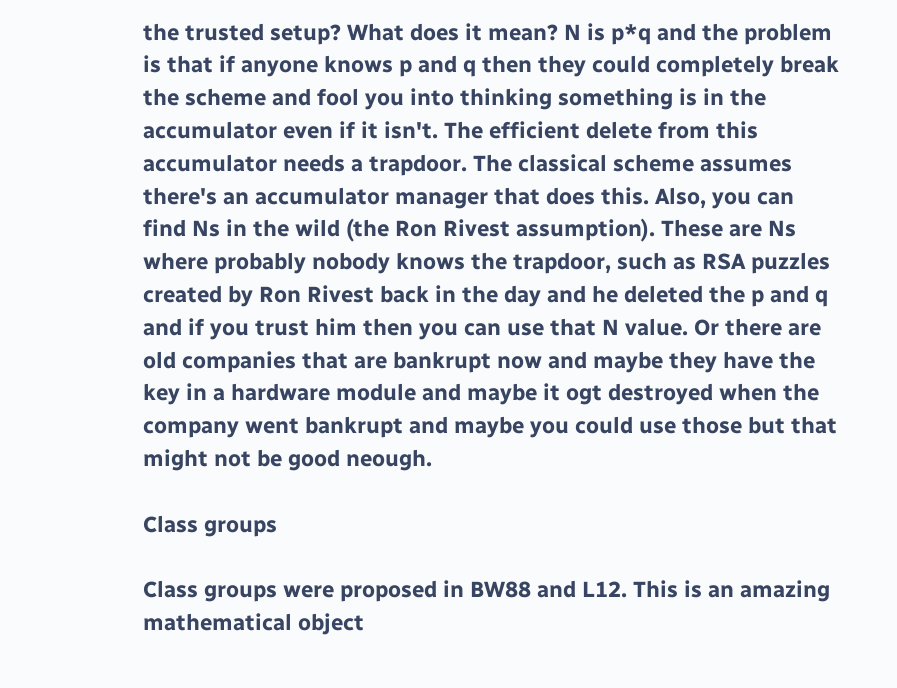the trusted setup? What does it mean? N is p*q and the problem is that if anyone knows p and q then they could completely break the scheme and fool you into thinking something is in the accumulator even if it isn't. The efficient delete from this accumulator needs a trapdoor. The classical scheme assumes there's an accumulator manager that does this. Also, you can find Ns in the wild (the Ron Rivest assumption). These are Ns where probably nobody knows the trapdoor, such as RSA puzzles created by Ron Rivest back in the day and he deleted the p and q and if you trust him then you can use that N value. Or there are old companies that are bankrupt now and maybe they have the key in a hardware module and maybe it ogt destroyed when the company went bankrupt and maybe you could use those but that might not be good neough.

Class groups

Class groups were proposed in BW88 and L12. This is an amazing mathematical object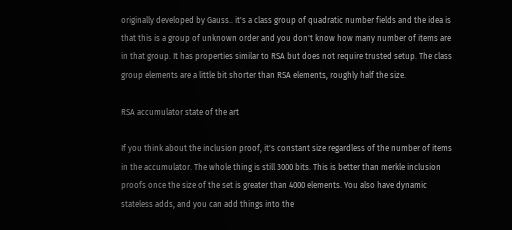originally developed by Gauss.. it's a class group of quadratic number fields and the idea is that this is a group of unknown order and you don't know how many number of items are in that group. It has properties similar to RSA but does not require trusted setup. The class group elements are a little bit shorter than RSA elements, roughly half the size.

RSA accumulator state of the art

If you think about the inclusion proof, it's constant size regardless of the number of items in the accumulator. The whole thing is still 3000 bits. This is better than merkle inclusion proofs once the size of the set is greater than 4000 elements. You also have dynamic stateless adds, and you can add things into the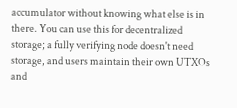accumulator without knowing what else is in there. You can use this for decentralized storage; a fully verifying node doesn't need storage, and users maintain their own UTXOs and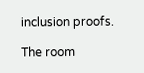inclusion proofs.

The room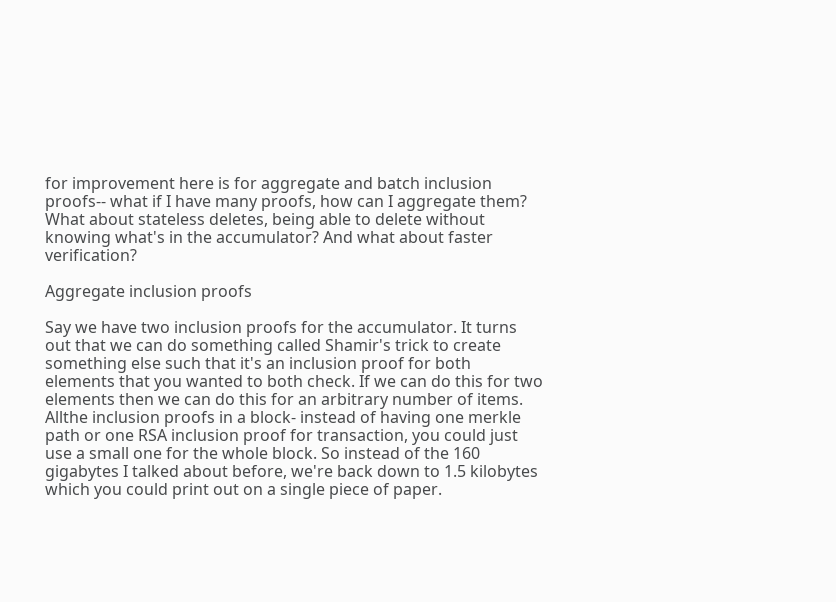for improvement here is for aggregate and batch inclusion proofs-- what if I have many proofs, how can I aggregate them? What about stateless deletes, being able to delete without knowing what's in the accumulator? And what about faster verification?

Aggregate inclusion proofs

Say we have two inclusion proofs for the accumulator. It turns out that we can do something called Shamir's trick to create something else such that it's an inclusion proof for both elements that you wanted to both check. If we can do this for two elements then we can do this for an arbitrary number of items. Allthe inclusion proofs in a block- instead of having one merkle path or one RSA inclusion proof for transaction, you could just use a small one for the whole block. So instead of the 160 gigabytes I talked about before, we're back down to 1.5 kilobytes which you could print out on a single piece of paper.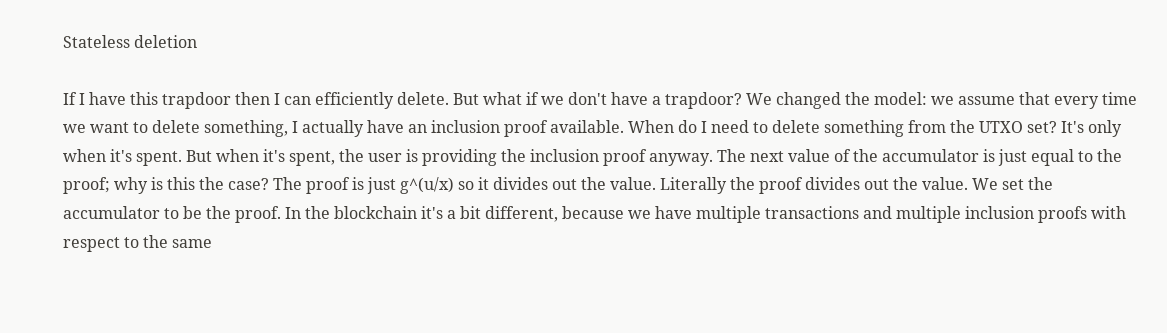Stateless deletion

If I have this trapdoor then I can efficiently delete. But what if we don't have a trapdoor? We changed the model: we assume that every time we want to delete something, I actually have an inclusion proof available. When do I need to delete something from the UTXO set? It's only when it's spent. But when it's spent, the user is providing the inclusion proof anyway. The next value of the accumulator is just equal to the proof; why is this the case? The proof is just g^(u/x) so it divides out the value. Literally the proof divides out the value. We set the accumulator to be the proof. In the blockchain it's a bit different, because we have multiple transactions and multiple inclusion proofs with respect to the same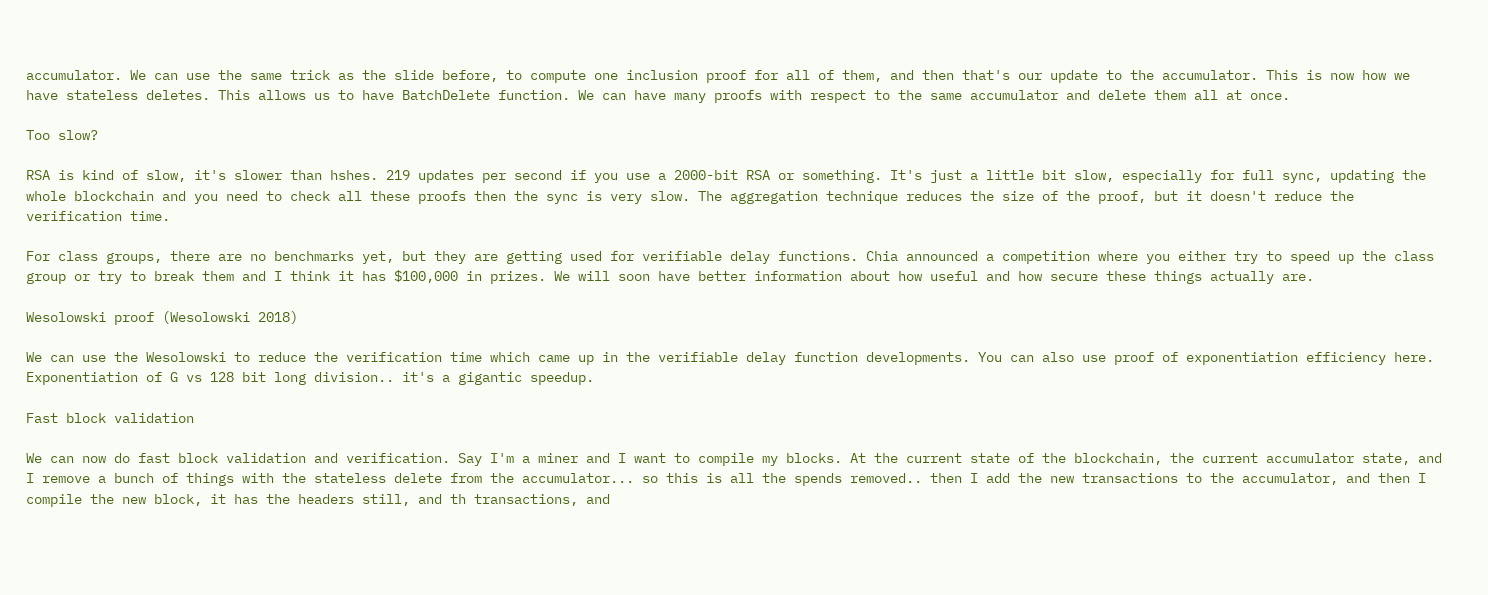accumulator. We can use the same trick as the slide before, to compute one inclusion proof for all of them, and then that's our update to the accumulator. This is now how we have stateless deletes. This allows us to have BatchDelete function. We can have many proofs with respect to the same accumulator and delete them all at once.

Too slow?

RSA is kind of slow, it's slower than hshes. 219 updates per second if you use a 2000-bit RSA or something. It's just a little bit slow, especially for full sync, updating the whole blockchain and you need to check all these proofs then the sync is very slow. The aggregation technique reduces the size of the proof, but it doesn't reduce the verification time.

For class groups, there are no benchmarks yet, but they are getting used for verifiable delay functions. Chia announced a competition where you either try to speed up the class group or try to break them and I think it has $100,000 in prizes. We will soon have better information about how useful and how secure these things actually are.

Wesolowski proof (Wesolowski 2018)

We can use the Wesolowski to reduce the verification time which came up in the verifiable delay function developments. You can also use proof of exponentiation efficiency here. Exponentiation of G vs 128 bit long division.. it's a gigantic speedup.

Fast block validation

We can now do fast block validation and verification. Say I'm a miner and I want to compile my blocks. At the current state of the blockchain, the current accumulator state, and I remove a bunch of things with the stateless delete from the accumulator... so this is all the spends removed.. then I add the new transactions to the accumulator, and then I compile the new block, it has the headers still, and th transactions, and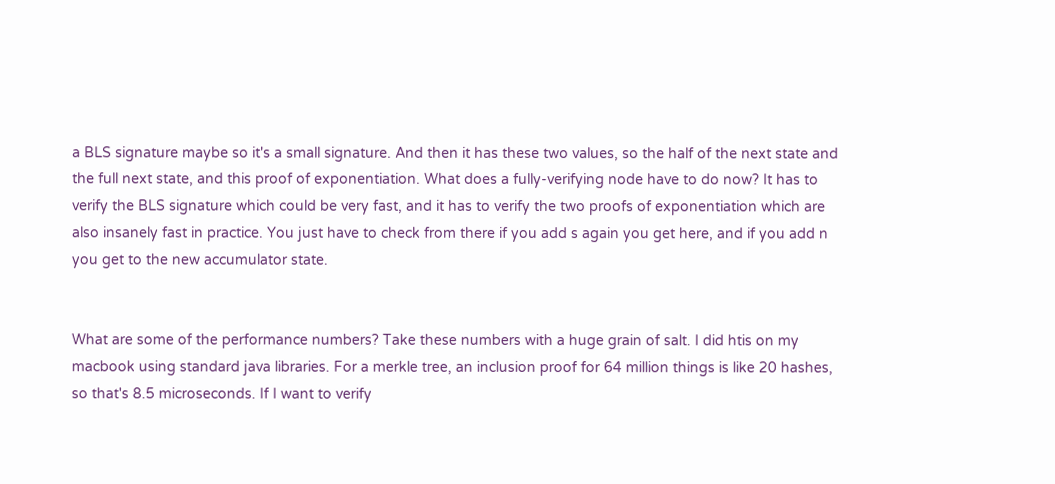a BLS signature maybe so it's a small signature. And then it has these two values, so the half of the next state and the full next state, and this proof of exponentiation. What does a fully-verifying node have to do now? It has to verify the BLS signature which could be very fast, and it has to verify the two proofs of exponentiation which are also insanely fast in practice. You just have to check from there if you add s again you get here, and if you add n you get to the new accumulator state.


What are some of the performance numbers? Take these numbers with a huge grain of salt. I did htis on my macbook using standard java libraries. For a merkle tree, an inclusion proof for 64 million things is like 20 hashes, so that's 8.5 microseconds. If I want to verify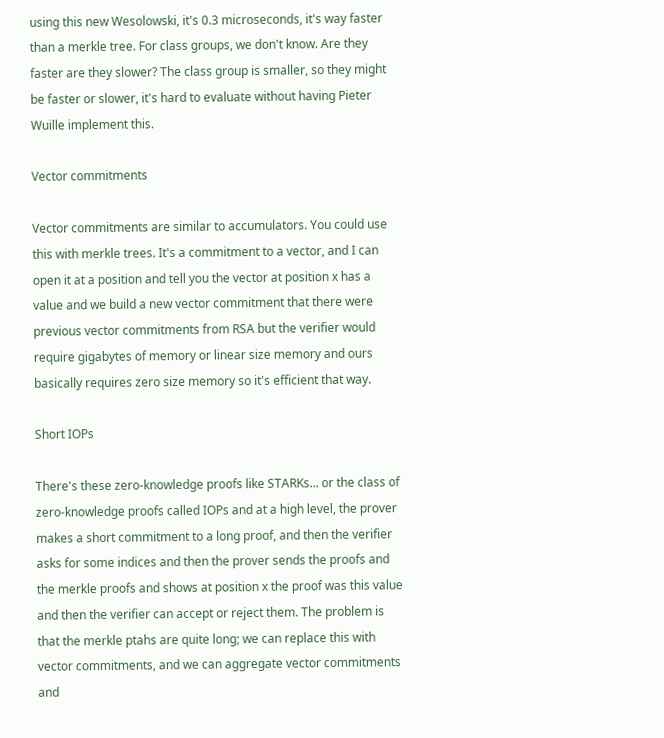using this new Wesolowski, it's 0.3 microseconds, it's way faster than a merkle tree. For class groups, we don't know. Are they faster are they slower? The class group is smaller, so they might be faster or slower, it's hard to evaluate without having Pieter Wuille implement this.

Vector commitments

Vector commitments are similar to accumulators. You could use this with merkle trees. It's a commitment to a vector, and I can open it at a position and tell you the vector at position x has a value and we build a new vector commitment that there were previous vector commitments from RSA but the verifier would require gigabytes of memory or linear size memory and ours basically requires zero size memory so it's efficient that way.

Short IOPs

There's these zero-knowledge proofs like STARKs... or the class of zero-knowledge proofs called IOPs and at a high level, the prover makes a short commitment to a long proof, and then the verifier asks for some indices and then the prover sends the proofs and the merkle proofs and shows at position x the proof was this value and then the verifier can accept or reject them. The problem is that the merkle ptahs are quite long; we can replace this with vector commitments, and we can aggregate vector commitments and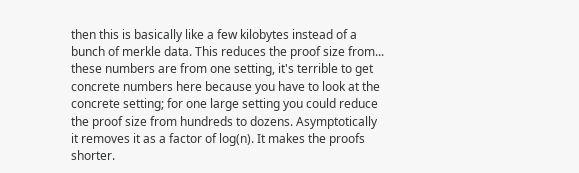then this is basically like a few kilobytes instead of a bunch of merkle data. This reduces the proof size from... these numbers are from one setting, it's terrible to get concrete numbers here because you have to look at the concrete setting; for one large setting you could reduce the proof size from hundreds to dozens. Asymptotically it removes it as a factor of log(n). It makes the proofs shorter.